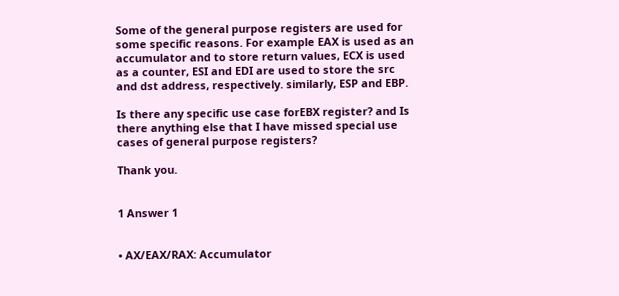Some of the general purpose registers are used for some specific reasons. For example EAX is used as an accumulator and to store return values, ECX is used as a counter, ESI and EDI are used to store the src and dst address, respectively. similarly, ESP and EBP.

Is there any specific use case forEBX register? and Is there anything else that I have missed special use cases of general purpose registers?

Thank you.


1 Answer 1


• AX/EAX/RAX: Accumulator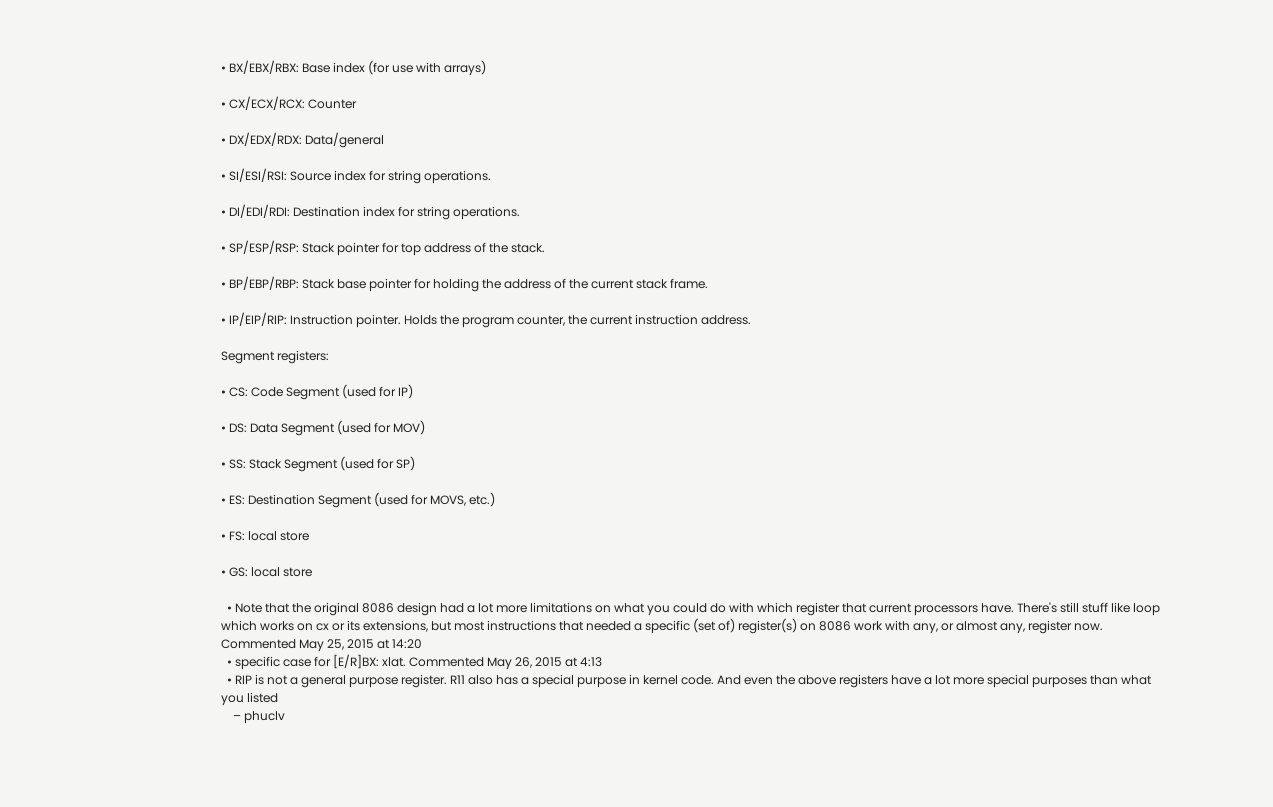• BX/EBX/RBX: Base index (for use with arrays)

• CX/ECX/RCX: Counter

• DX/EDX/RDX: Data/general

• SI/ESI/RSI: Source index for string operations.

• DI/EDI/RDI: Destination index for string operations.

• SP/ESP/RSP: Stack pointer for top address of the stack.

• BP/EBP/RBP: Stack base pointer for holding the address of the current stack frame.

• IP/EIP/RIP: Instruction pointer. Holds the program counter, the current instruction address.

Segment registers:

• CS: Code Segment (used for IP)

• DS: Data Segment (used for MOV)

• SS: Stack Segment (used for SP)

• ES: Destination Segment (used for MOVS, etc.)

• FS: local store

• GS: local store

  • Note that the original 8086 design had a lot more limitations on what you could do with which register that current processors have. There's still stuff like loop which works on cx or its extensions, but most instructions that needed a specific (set of) register(s) on 8086 work with any, or almost any, register now. Commented May 25, 2015 at 14:20
  • specific case for [E/R]BX: xlat. Commented May 26, 2015 at 4:13
  • RIP is not a general purpose register. R11 also has a special purpose in kernel code. And even the above registers have a lot more special purposes than what you listed
    – phuclv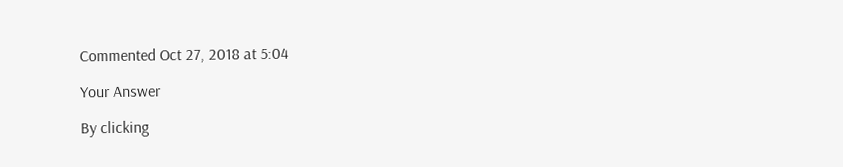Commented Oct 27, 2018 at 5:04

Your Answer

By clicking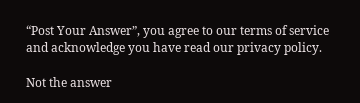“Post Your Answer”, you agree to our terms of service and acknowledge you have read our privacy policy.

Not the answer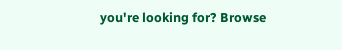you're looking for? Browse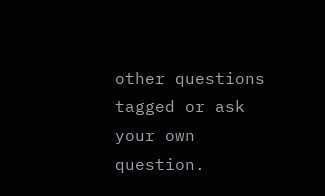other questions tagged or ask your own question.